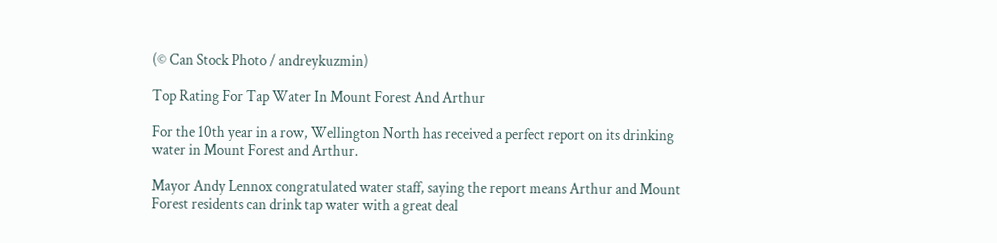(© Can Stock Photo / andreykuzmin)

Top Rating For Tap Water In Mount Forest And Arthur

For the 10th year in a row, Wellington North has received a perfect report on its drinking water in Mount Forest and Arthur.

Mayor Andy Lennox congratulated water staff, saying the report means Arthur and Mount Forest residents can drink tap water with a great deal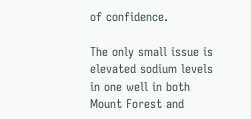of confidence.

The only small issue is elevated sodium levels in one well in both Mount Forest and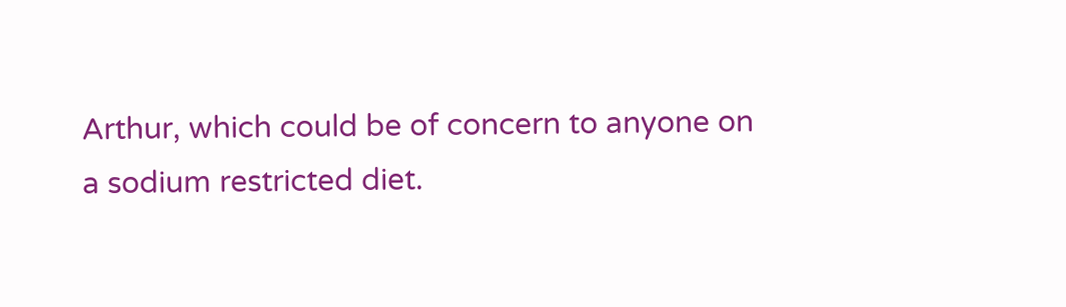Arthur, which could be of concern to anyone on a sodium restricted diet.